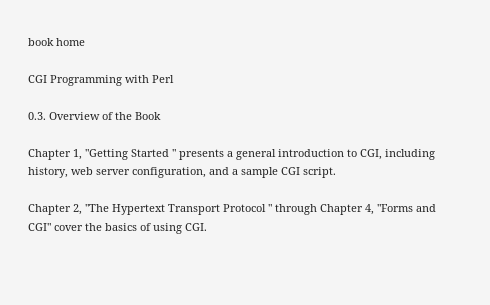book home

CGI Programming with Perl

0.3. Overview of the Book

Chapter 1, "Getting Started " presents a general introduction to CGI, including history, web server configuration, and a sample CGI script.

Chapter 2, "The Hypertext Transport Protocol " through Chapter 4, "Forms and CGI" cover the basics of using CGI.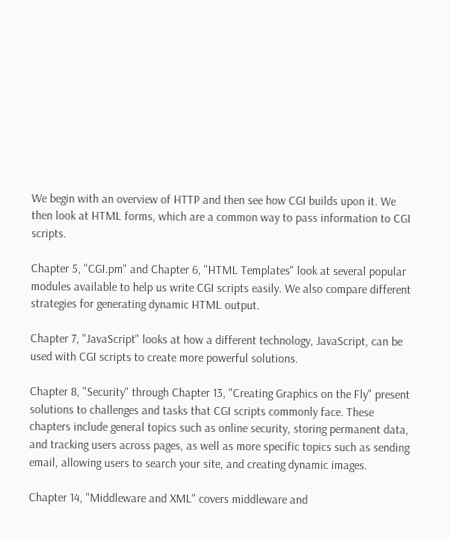We begin with an overview of HTTP and then see how CGI builds upon it. We then look at HTML forms, which are a common way to pass information to CGI scripts.

Chapter 5, "CGI.pm" and Chapter 6, "HTML Templates" look at several popular modules available to help us write CGI scripts easily. We also compare different strategies for generating dynamic HTML output.

Chapter 7, "JavaScript" looks at how a different technology, JavaScript, can be used with CGI scripts to create more powerful solutions.

Chapter 8, "Security" through Chapter 13, "Creating Graphics on the Fly" present solutions to challenges and tasks that CGI scripts commonly face. These chapters include general topics such as online security, storing permanent data, and tracking users across pages, as well as more specific topics such as sending email, allowing users to search your site, and creating dynamic images.

Chapter 14, "Middleware and XML" covers middleware and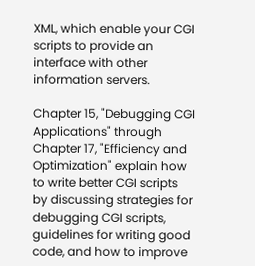XML, which enable your CGI scripts to provide an interface with other information servers.

Chapter 15, "Debugging CGI Applications" through Chapter 17, "Efficiency and Optimization" explain how to write better CGI scripts by discussing strategies for debugging CGI scripts, guidelines for writing good code, and how to improve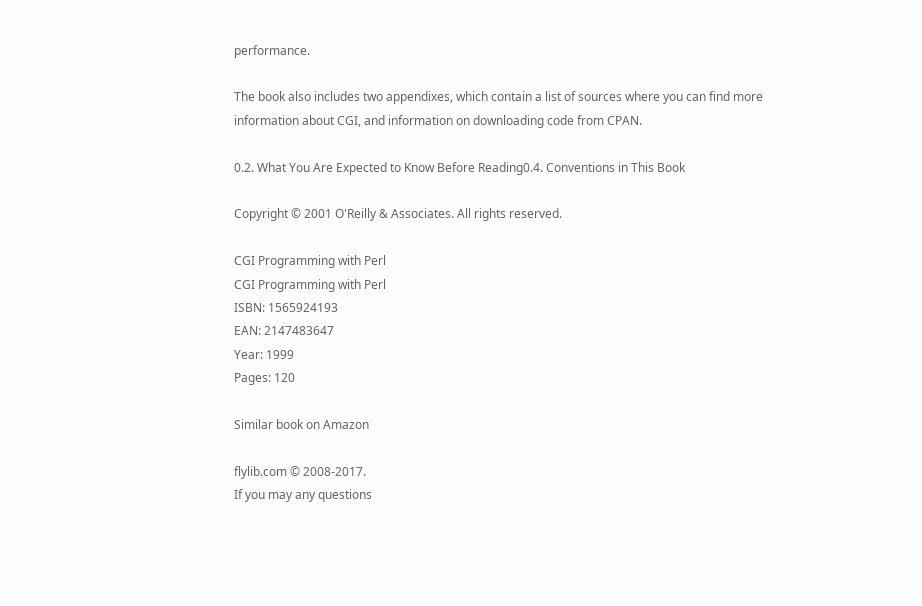performance.

The book also includes two appendixes, which contain a list of sources where you can find more information about CGI, and information on downloading code from CPAN.

0.2. What You Are Expected to Know Before Reading0.4. Conventions in This Book

Copyright © 2001 O'Reilly & Associates. All rights reserved.

CGI Programming with Perl
CGI Programming with Perl
ISBN: 1565924193
EAN: 2147483647
Year: 1999
Pages: 120

Similar book on Amazon

flylib.com © 2008-2017.
If you may any questions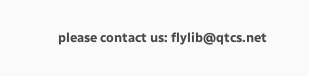please contact us: flylib@qtcs.net